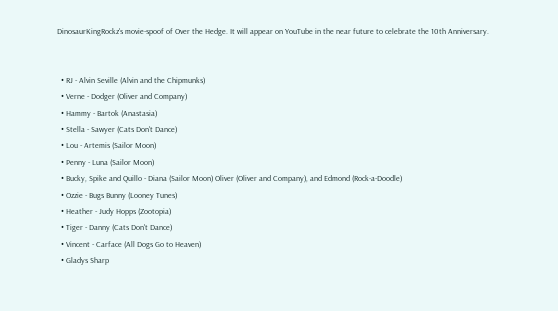DinosaurKingRockz's movie-spoof of Over the Hedge. It will appear on YouTube in the near future to celebrate the 10th Anniversary.


  • RJ - Alvin Seville (Alvin and the Chipmunks)
  • Verne - Dodger (Oliver and Company)
  • Hammy - Bartok (Anastasia)
  • Stella - Sawyer (Cats Don't Dance)
  • Lou - Artemis (Sailor Moon)
  • Penny - Luna (Sailor Moon)
  • Bucky, Spike and Quillo - Diana (Sailor Moon) Oliver (Oliver and Company), and Edmond (Rock-a-Doodle)
  • Ozzie - Bugs Bunny (Looney Tunes)
  • Heather - Judy Hopps (Zootopia)
  • Tiger - Danny (Cats Don't Dance)
  • Vincent - Carface (All Dogs Go to Heaven)
  • Gladys Sharp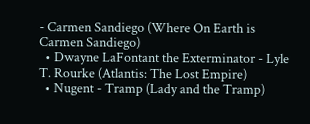- Carmen Sandiego (Where On Earth is Carmen Sandiego)
  • Dwayne LaFontant the Exterminator - Lyle T. Rourke (Atlantis: The Lost Empire)
  • Nugent - Tramp (Lady and the Tramp)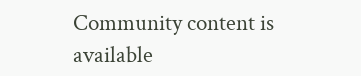Community content is available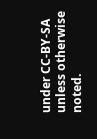under CC-BY-SA unless otherwise noted.